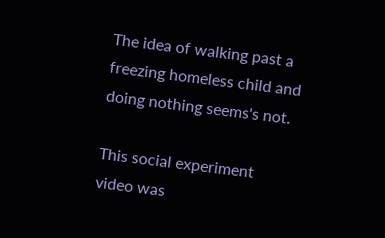The idea of walking past a freezing homeless child and doing nothing seems's not.

This social experiment video was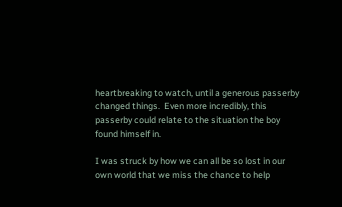heartbreaking to watch, until a generous passerby changed things.  Even more incredibly, this passerby could relate to the situation the boy found himself in.

I was struck by how we can all be so lost in our own world that we miss the chance to help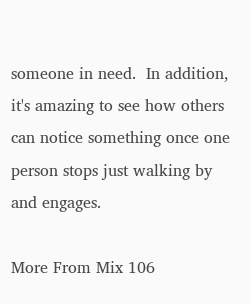someone in need.  In addition, it's amazing to see how others can notice something once one person stops just walking by and engages.

More From Mix 106